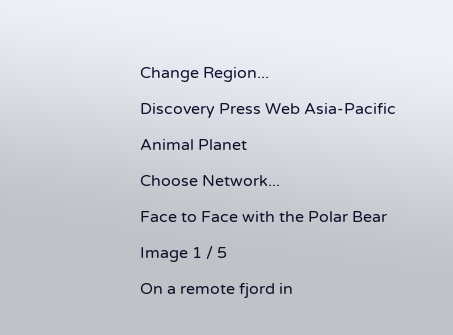Change Region...

Discovery Press Web Asia-Pacific

Animal Planet

Choose Network...

Face to Face with the Polar Bear

Image 1 / 5

On a remote fjord in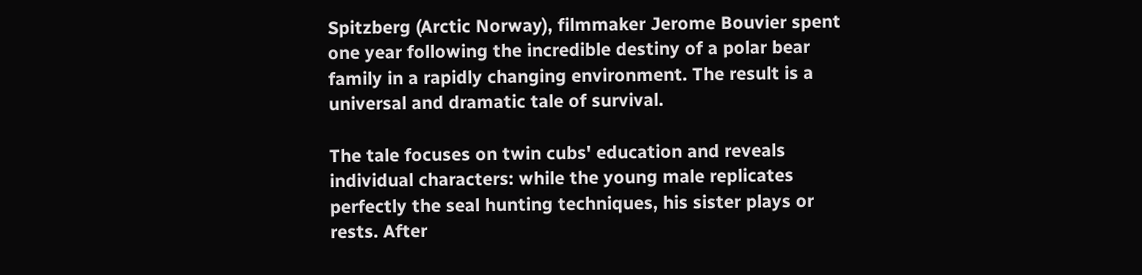Spitzberg (Arctic Norway), filmmaker Jerome Bouvier spent one year following the incredible destiny of a polar bear family in a rapidly changing environment. The result is a universal and dramatic tale of survival.

The tale focuses on twin cubs' education and reveals individual characters: while the young male replicates perfectly the seal hunting techniques, his sister plays or rests. After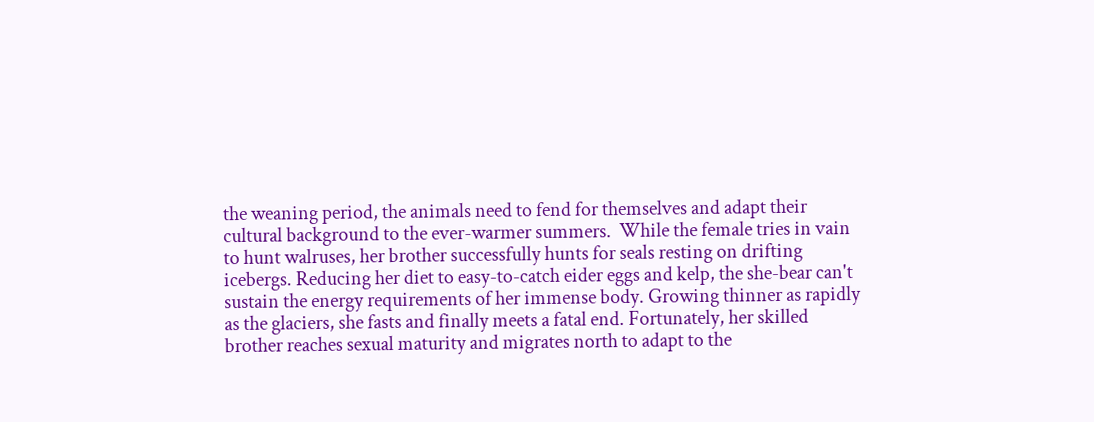the weaning period, the animals need to fend for themselves and adapt their cultural background to the ever-warmer summers.  While the female tries in vain to hunt walruses, her brother successfully hunts for seals resting on drifting icebergs. Reducing her diet to easy-to-catch eider eggs and kelp, the she-bear can't sustain the energy requirements of her immense body. Growing thinner as rapidly as the glaciers, she fasts and finally meets a fatal end. Fortunately, her skilled brother reaches sexual maturity and migrates north to adapt to the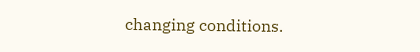changing conditions.